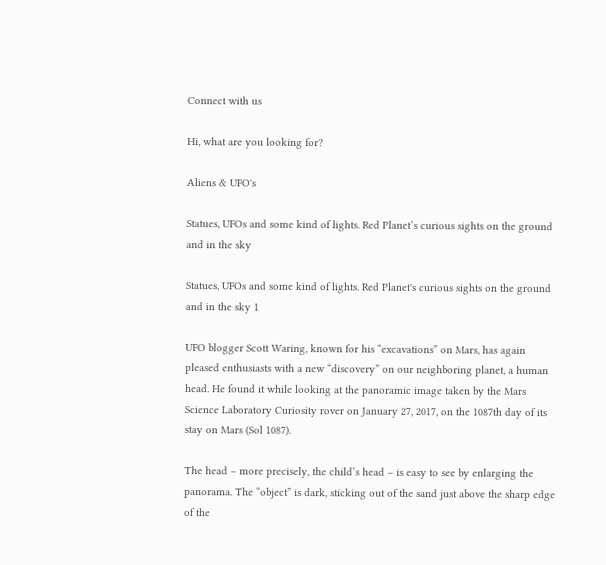Connect with us

Hi, what are you looking for?

Aliens & UFO's

Statues, UFOs and some kind of lights. Red Planet’s curious sights on the ground and in the sky

Statues, UFOs and some kind of lights. Red Planet's curious sights on the ground and in the sky 1

UFO blogger Scott Waring, known for his “excavations” on Mars, has again pleased enthusiasts with a new “discovery” on our neighboring planet, a human head. He found it while looking at the panoramic image taken by the Mars Science Laboratory Curiosity rover on January 27, 2017, on the 1087th day of its stay on Mars (Sol 1087).

The head – more precisely, the child’s head – is easy to see by enlarging the panorama. The “object” is dark, sticking out of the sand just above the sharp edge of the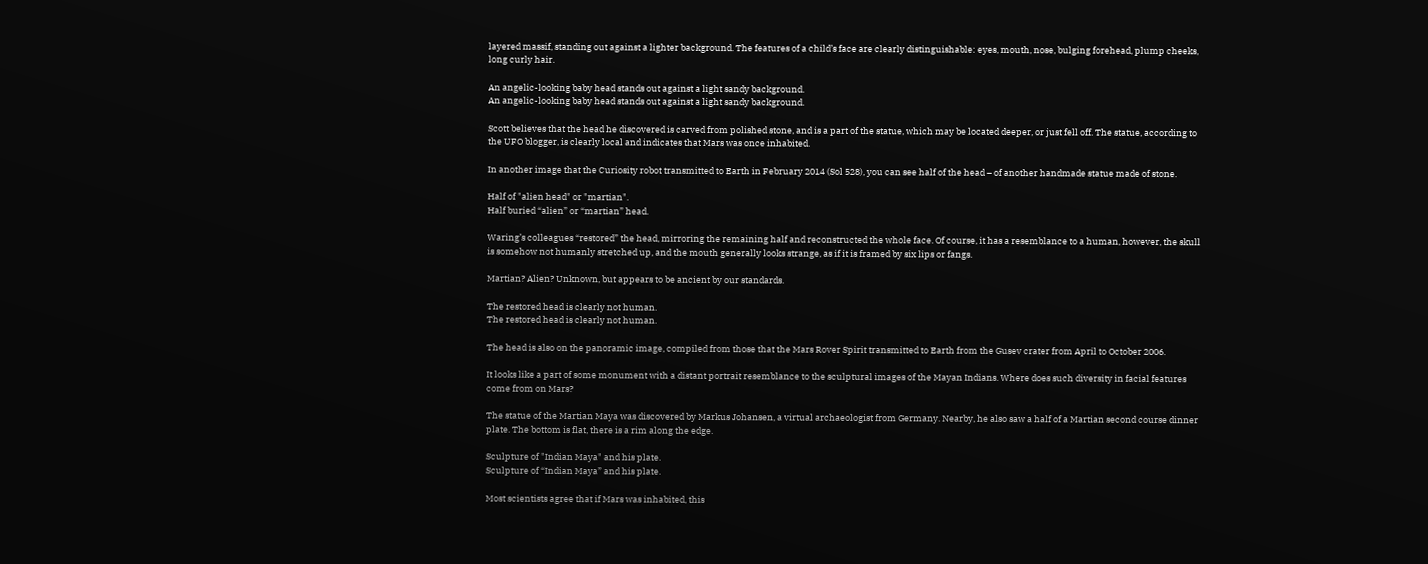layered massif, standing out against a lighter background. The features of a child’s face are clearly distinguishable: eyes, mouth, nose, bulging forehead, plump cheeks, long curly hair.

An angelic-looking baby head stands out against a light sandy background.
An angelic-looking baby head stands out against a light sandy background.

Scott believes that the head he discovered is carved from polished stone, and is a part of the statue, which may be located deeper, or just fell off. The statue, according to the UFO blogger, is clearly local and indicates that Mars was once inhabited.

In another image that the Curiosity robot transmitted to Earth in February 2014 (Sol 528), you can see half of the head – of another handmade statue made of stone.

Half of "alien head" or "martian".
Half buried “alien” or “martian” head.

Waring’s colleagues “restored” the head, mirroring the remaining half and reconstructed the whole face. Of course, it has a resemblance to a human, however, the skull is somehow not humanly stretched up, and the mouth generally looks strange, as if it is framed by six lips or fangs.

Martian? Alien? Unknown, but appears to be ancient by our standards.

The restored head is clearly not human.
The restored head is clearly not human.

The head is also on the panoramic image, compiled from those that the Mars Rover Spirit transmitted to Earth from the Gusev crater from April to October 2006.

It looks like a part of some monument with a distant portrait resemblance to the sculptural images of the Mayan Indians. Where does such diversity in facial features come from on Mars?

The statue of the Martian Maya was discovered by Markus Johansen, a virtual archaeologist from Germany. Nearby, he also saw a half of a Martian second course dinner plate. The bottom is flat, there is a rim along the edge.

Sculpture of "Indian Maya" and his plate.
Sculpture of “Indian Maya” and his plate.

Most scientists agree that if Mars was inhabited, this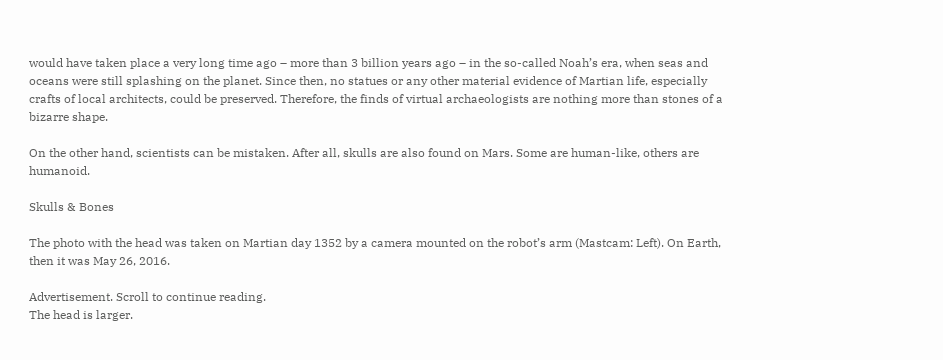would have taken place a very long time ago – more than 3 billion years ago – in the so-called Noah’s era, when seas and oceans were still splashing on the planet. Since then, no statues or any other material evidence of Martian life, especially crafts of local architects, could be preserved. Therefore, the finds of virtual archaeologists are nothing more than stones of a bizarre shape.

On the other hand, scientists can be mistaken. After all, skulls are also found on Mars. Some are human-like, others are humanoid.

Skulls & Bones

The photo with the head was taken on Martian day 1352 by a camera mounted on the robot’s arm (Mastcam: Left). On Earth, then it was May 26, 2016.

Advertisement. Scroll to continue reading.
The head is larger.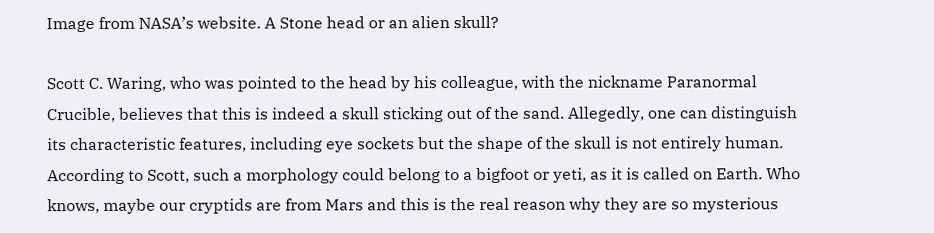Image from NASA’s website. A Stone head or an alien skull?

Scott C. Waring, who was pointed to the head by his colleague, with the nickname Paranormal Crucible, believes that this is indeed a skull sticking out of the sand. Allegedly, one can distinguish its characteristic features, including eye sockets but the shape of the skull is not entirely human. According to Scott, such a morphology could belong to a bigfoot or yeti, as it is called on Earth. Who knows, maybe our cryptids are from Mars and this is the real reason why they are so mysterious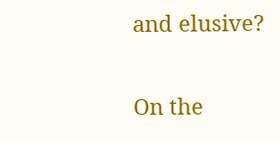and elusive?

On the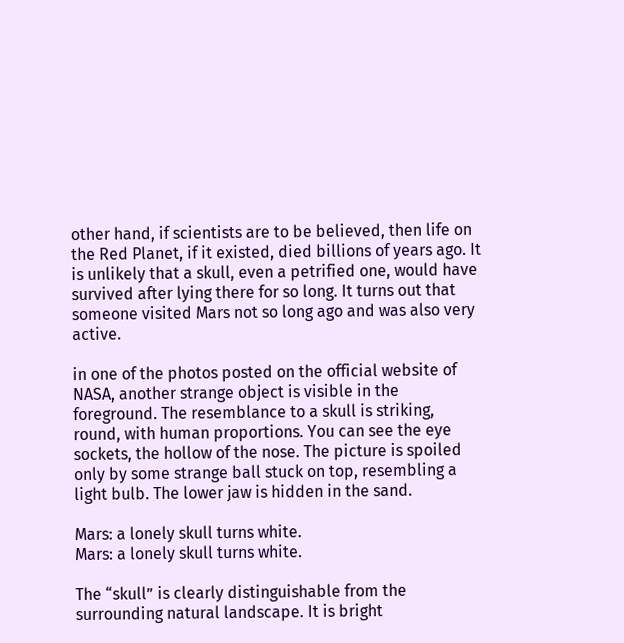other hand, if scientists are to be believed, then life on the Red Planet, if it existed, died billions of years ago. It is unlikely that a skull, even a petrified one, would have survived after lying there for so long. It turns out that someone visited Mars not so long ago and was also very active.

in one of the photos posted on the official website of NASA, another strange object is visible in the foreground. The resemblance to a skull is striking, round, with human proportions. You can see the eye sockets, the hollow of the nose. The picture is spoiled only by some strange ball stuck on top, resembling a light bulb. The lower jaw is hidden in the sand.

Mars: a lonely skull turns white.
Mars: a lonely skull turns white.

The “skull” is clearly distinguishable from the surrounding natural landscape. It is bright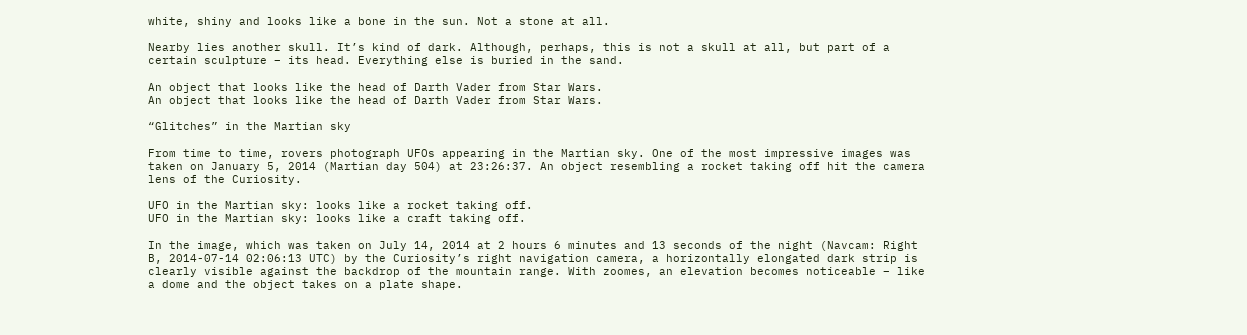white, shiny and looks like a bone in the sun. Not a stone at all.

Nearby lies another skull. It’s kind of dark. Although, perhaps, this is not a skull at all, but part of a certain sculpture – its head. Everything else is buried in the sand.

An object that looks like the head of Darth Vader from Star Wars.
An object that looks like the head of Darth Vader from Star Wars.

“Glitches” in the Martian sky

From time to time, rovers photograph UFOs appearing in the Martian sky. One of the most impressive images was taken on January 5, 2014 (Martian day 504) at 23:26:37. An object resembling a rocket taking off hit the camera lens of the Curiosity.

UFO in the Martian sky: looks like a rocket taking off.
UFO in the Martian sky: looks like a craft taking off.

In the image, which was taken on July 14, 2014 at 2 hours 6 minutes and 13 seconds of the night (Navcam: Right B, 2014-07-14 02:06:13 UTC) by the Curiosity’s right navigation camera, a horizontally elongated dark strip is clearly visible against the backdrop of the mountain range. With zoomes, an elevation becomes noticeable – like a dome and the object takes on a plate shape.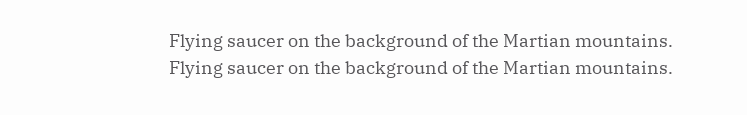Flying saucer on the background of the Martian mountains.
Flying saucer on the background of the Martian mountains.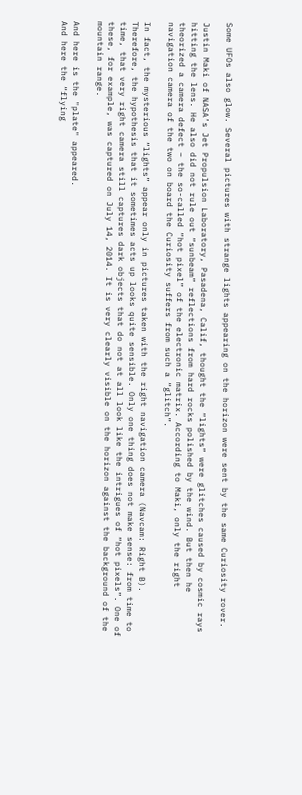Some UFOs also glow. Several pictures with strange lights appearing on the horizon were sent by the same Curiosity rover.

Justin Maki of NASA’s Jet Propulsion Laboratory, Pasadena, Calif, thought the “lights” were glitches caused by cosmic rays hitting the lens. He also did not rule out “sunbeam” reflections from hard rocks polished by the wind. But then he theorized a camera defect – the so-called “hot pixel” of the electronic matrix. According to Maki, only the right navigation camera of the two on board the Curiosity suffers from such a “glitch”.

In fact, the mysterious “lights” appear only in pictures taken with the right navigation camera (Navcam: Right B). Therefore, the hypothesis that it sometimes acts up looks quite sensible. Only one thing does not make sense: from time to time, that very right camera still captures dark objects that do not at all look like the intrigues of “hot pixels”. One of these, for example, was captured on July 14, 2014. It is very clearly visible on the horizon against the background of the mountain range.

And here is the "plate" appeared.
And here the “flying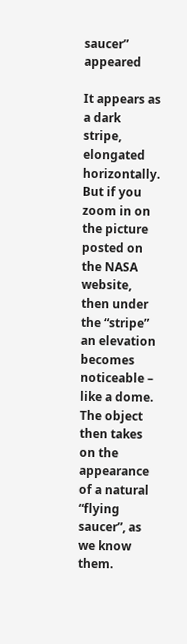saucer” appeared

It appears as a dark stripe, elongated horizontally. But if you zoom in on the picture posted on the NASA website, then under the “stripe” an elevation becomes noticeable – like a dome. The object then takes on the appearance of a natural “flying saucer”, as we know them.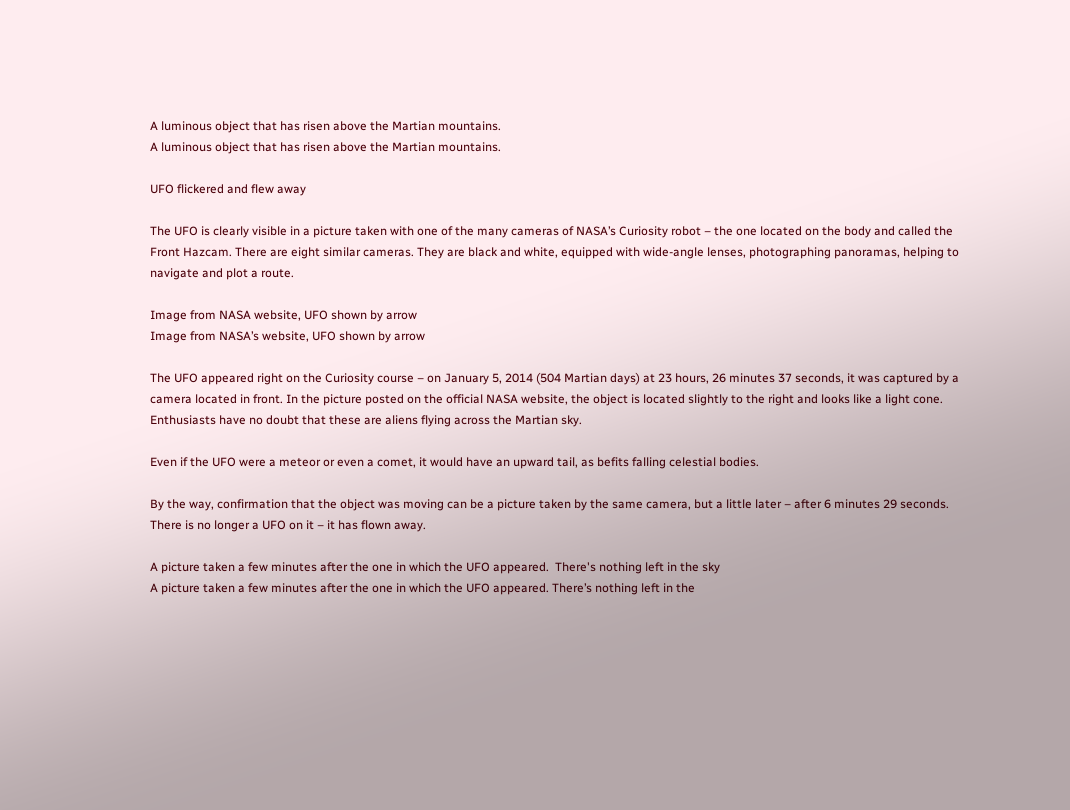A luminous object that has risen above the Martian mountains.
A luminous object that has risen above the Martian mountains.

UFO flickered and flew away

The UFO is clearly visible in a picture taken with one of the many cameras of NASA’s Curiosity robot – the one located on the body and called the Front Hazcam. There are eight similar cameras. They are black and white, equipped with wide-angle lenses, photographing panoramas, helping to navigate and plot a route.

Image from NASA website, UFO shown by arrow
Image from NASA’s website, UFO shown by arrow

The UFO appeared right on the Curiosity course – on January 5, 2014 (504 Martian days) at 23 hours, 26 minutes 37 seconds, it was captured by a camera located in front. In the picture posted on the official NASA website, the object is located slightly to the right and looks like a light cone. Enthusiasts have no doubt that these are aliens flying across the Martian sky.

Even if the UFO were a meteor or even a comet, it would have an upward tail, as befits falling celestial bodies.

By the way, confirmation that the object was moving can be a picture taken by the same camera, but a little later – after 6 minutes 29 seconds. There is no longer a UFO on it – it has flown away.

A picture taken a few minutes after the one in which the UFO appeared.  There's nothing left in the sky
A picture taken a few minutes after the one in which the UFO appeared. There’s nothing left in the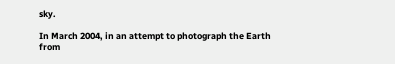sky.

In March 2004, in an attempt to photograph the Earth from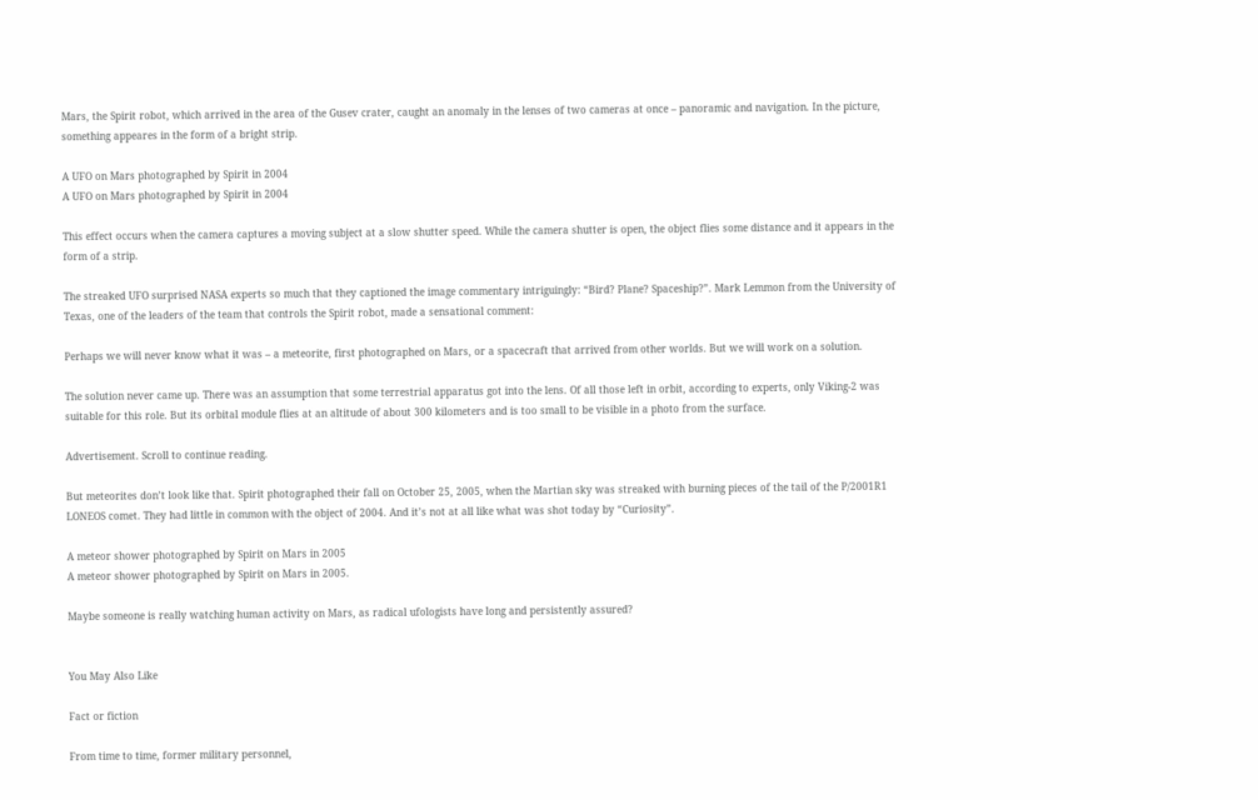Mars, the Spirit robot, which arrived in the area of the Gusev crater, caught an anomaly in the lenses of two cameras at once – panoramic and navigation. In the picture, something appeares in the form of a bright strip.

A UFO on Mars photographed by Spirit in 2004
A UFO on Mars photographed by Spirit in 2004

This effect occurs when the camera captures a moving subject at a slow shutter speed. While the camera shutter is open, the object flies some distance and it appears in the form of a strip.

The streaked UFO surprised NASA experts so much that they captioned the image commentary intriguingly: “Bird? Plane? Spaceship?”. Mark Lemmon from the University of Texas, one of the leaders of the team that controls the Spirit robot, made a sensational comment:

Perhaps we will never know what it was – a meteorite, first photographed on Mars, or a spacecraft that arrived from other worlds. But we will work on a solution.

The solution never came up. There was an assumption that some terrestrial apparatus got into the lens. Of all those left in orbit, according to experts, only Viking-2 was suitable for this role. But its orbital module flies at an altitude of about 300 kilometers and is too small to be visible in a photo from the surface.

Advertisement. Scroll to continue reading.

But meteorites don’t look like that. Spirit photographed their fall on October 25, 2005, when the Martian sky was streaked with burning pieces of the tail of the P/2001R1 LONEOS comet. They had little in common with the object of 2004. And it’s not at all like what was shot today by “Curiosity”.

A meteor shower photographed by Spirit on Mars in 2005
A meteor shower photographed by Spirit on Mars in 2005.

Maybe someone is really watching human activity on Mars, as radical ufologists have long and persistently assured?


You May Also Like

Fact or fiction

From time to time, former military personnel,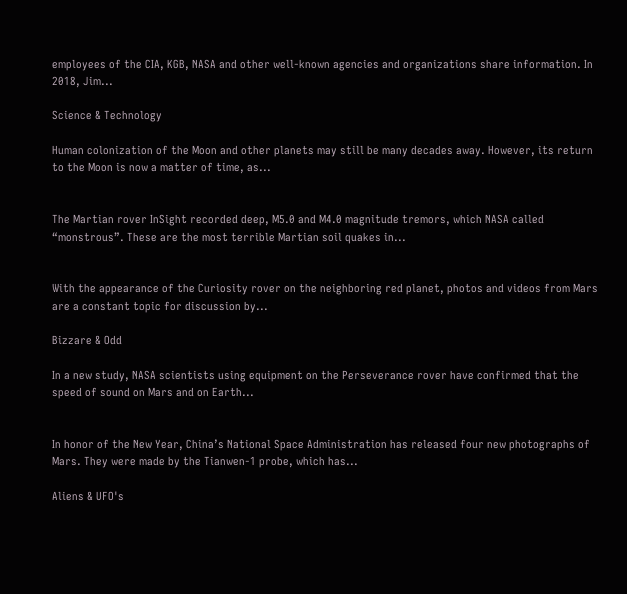employees of the CIA, KGB, NASA and other well-known agencies and organizations share information. In 2018, Jim...

Science & Technology

Human colonization of the Moon and other planets may still be many decades away. However, its return to the Moon is now a matter of time, as...


The Martian rover InSight recorded deep, M5.0 and M4.0 magnitude tremors, which NASA called “monstrous”. These are the most terrible Martian soil quakes in...


With the appearance of the Curiosity rover on the neighboring red planet, photos and videos from Mars are a constant topic for discussion by...

Bizzare & Odd

In a new study, NASA scientists using equipment on the Perseverance rover have confirmed that the speed of sound on Mars and on Earth...


In honor of the New Year, China’s National Space Administration has released four new photographs of Mars. They were made by the Tianwen-1 probe, which has...

Aliens & UFO's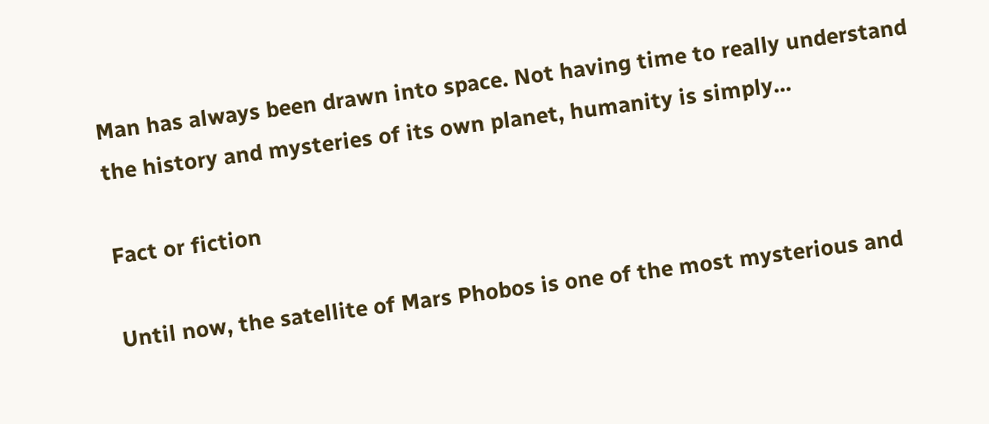Man has always been drawn into space. Not having time to really understand the history and mysteries of its own planet, humanity is simply...

Fact or fiction

Until now, the satellite of Mars Phobos is one of the most mysterious and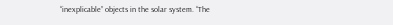“inexplicable” objects in the solar system. “The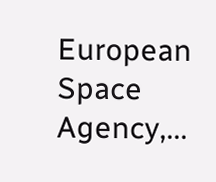European Space Agency,...